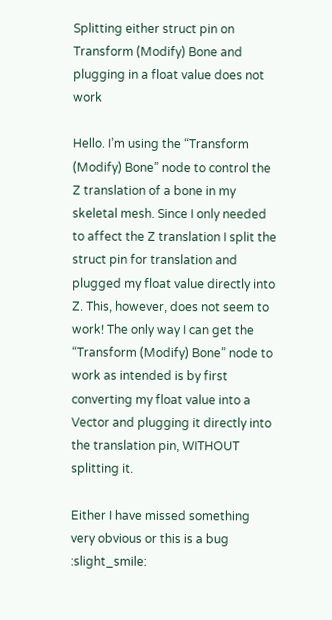Splitting either struct pin on Transform (Modify) Bone and plugging in a float value does not work

Hello. I’m using the “Transform (Modify) Bone” node to control the Z translation of a bone in my skeletal mesh. Since I only needed to affect the Z translation I split the struct pin for translation and plugged my float value directly into Z. This, however, does not seem to work! The only way I can get the “Transform (Modify) Bone” node to work as intended is by first converting my float value into a Vector and plugging it directly into the translation pin, WITHOUT splitting it.

Either I have missed something very obvious or this is a bug :slight_smile: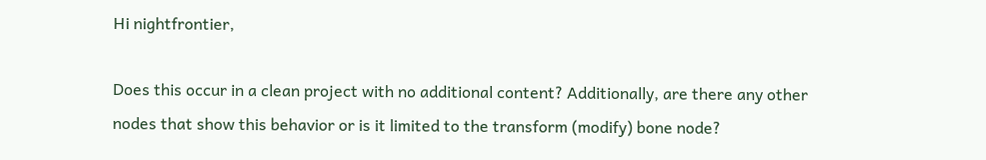Hi nightfrontier,

Does this occur in a clean project with no additional content? Additionally, are there any other nodes that show this behavior or is it limited to the transform (modify) bone node?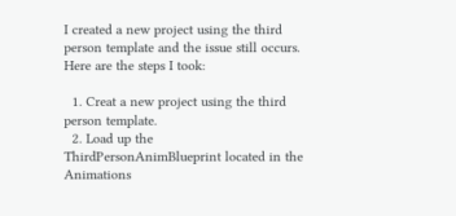I created a new project using the third person template and the issue still occurs. Here are the steps I took:

  1. Creat a new project using the third person template.
  2. Load up the ThirdPersonAnimBlueprint located in the Animations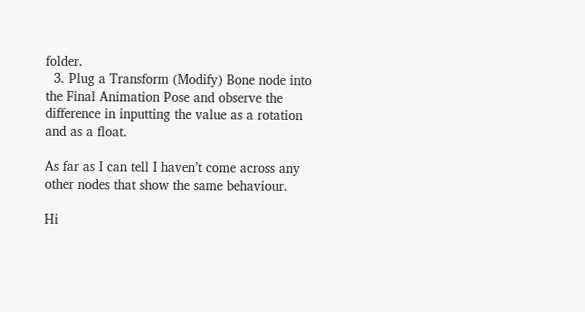folder.
  3. Plug a Transform (Modify) Bone node into the Final Animation Pose and observe the difference in inputting the value as a rotation and as a float.

As far as I can tell I haven’t come across any other nodes that show the same behaviour.

Hi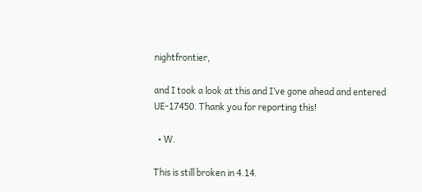nightfrontier,

and I took a look at this and I’ve gone ahead and entered UE-17450. Thank you for reporting this!

  • W.

This is still broken in 4.14.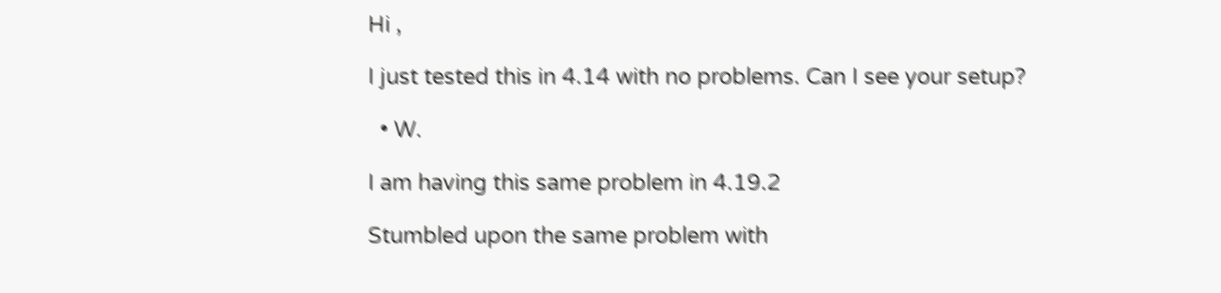Hi ,

I just tested this in 4.14 with no problems. Can I see your setup?

  • W.

I am having this same problem in 4.19.2

Stumbled upon the same problem with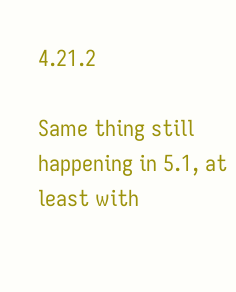4.21.2

Same thing still happening in 5.1, at least with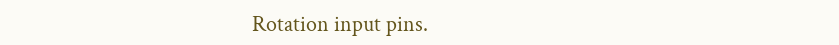Rotation input pins.